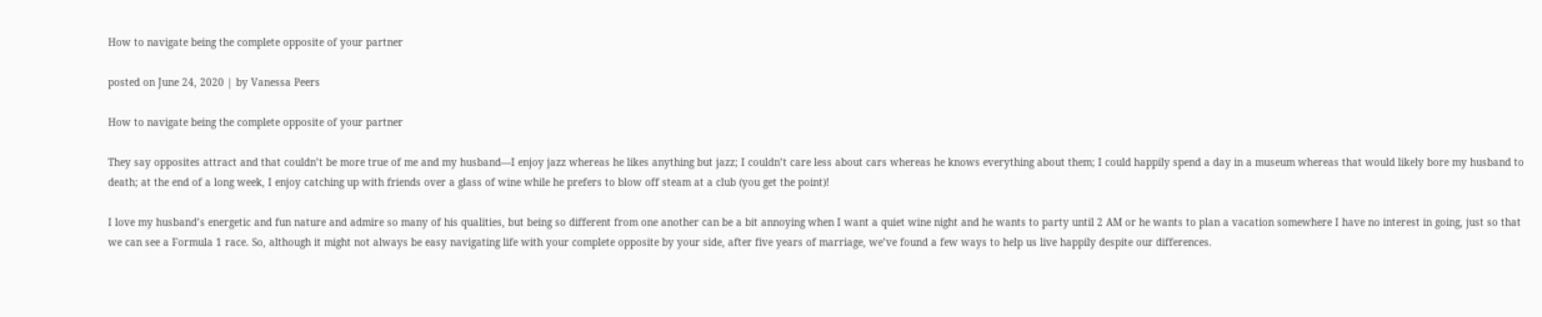How to navigate being the complete opposite of your partner

posted on June 24, 2020 | by Vanessa Peers

How to navigate being the complete opposite of your partner

They say opposites attract and that couldn’t be more true of me and my husband—I enjoy jazz whereas he likes anything but jazz; I couldn’t care less about cars whereas he knows everything about them; I could happily spend a day in a museum whereas that would likely bore my husband to death; at the end of a long week, I enjoy catching up with friends over a glass of wine while he prefers to blow off steam at a club (you get the point)!

I love my husband’s energetic and fun nature and admire so many of his qualities, but being so different from one another can be a bit annoying when I want a quiet wine night and he wants to party until 2 AM or he wants to plan a vacation somewhere I have no interest in going, just so that we can see a Formula 1 race. So, although it might not always be easy navigating life with your complete opposite by your side, after five years of marriage, we’ve found a few ways to help us live happily despite our differences.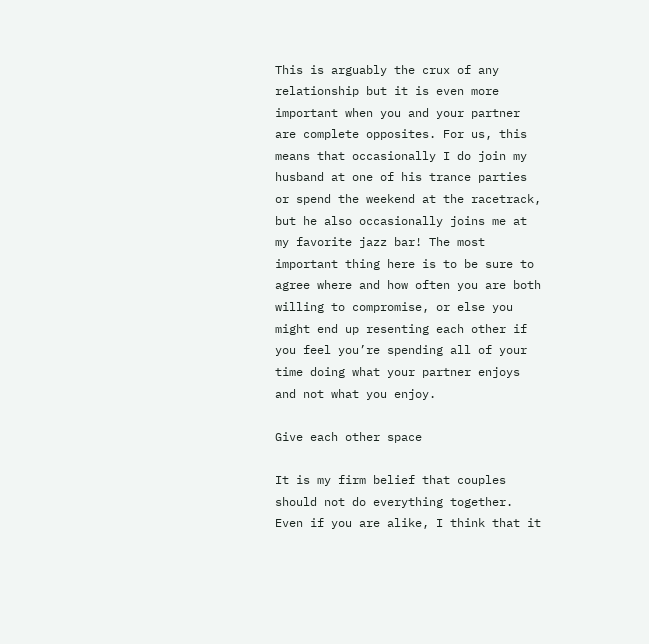This is arguably the crux of any relationship but it is even more important when you and your partner are complete opposites. For us, this means that occasionally I do join my husband at one of his trance parties or spend the weekend at the racetrack, but he also occasionally joins me at my favorite jazz bar! The most important thing here is to be sure to agree where and how often you are both willing to compromise, or else you might end up resenting each other if you feel you’re spending all of your time doing what your partner enjoys and not what you enjoy.

Give each other space

It is my firm belief that couples should not do everything together. Even if you are alike, I think that it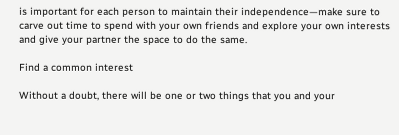is important for each person to maintain their independence—make sure to carve out time to spend with your own friends and explore your own interests and give your partner the space to do the same.

Find a common interest

Without a doubt, there will be one or two things that you and your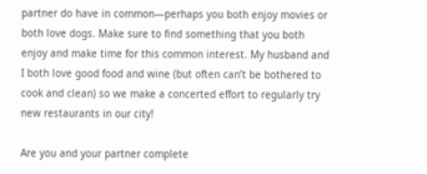partner do have in common—perhaps you both enjoy movies or both love dogs. Make sure to find something that you both enjoy and make time for this common interest. My husband and I both love good food and wine (but often can’t be bothered to cook and clean) so we make a concerted effort to regularly try new restaurants in our city!

Are you and your partner complete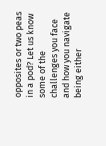opposites or two peas in a pod? Let us know some of the challenges you face and how you navigate being either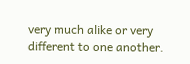very much alike or very different to one another.